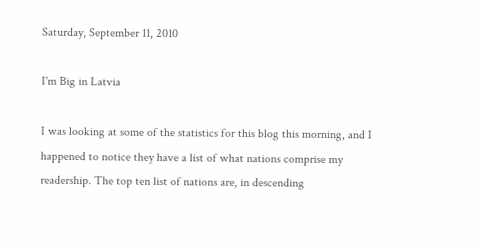Saturday, September 11, 2010

I'm Big in Latvia

I was looking at some of the statistics for this blog this morning, and I happened to notice they have a list of what nations comprise my readership. The top ten list of nations are, in descending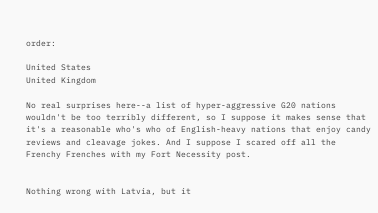order:

United States
United Kingdom

No real surprises here--a list of hyper-aggressive G20 nations wouldn't be too terribly different, so I suppose it makes sense that it's a reasonable who's who of English-heavy nations that enjoy candy reviews and cleavage jokes. And I suppose I scared off all the Frenchy Frenches with my Fort Necessity post.


Nothing wrong with Latvia, but it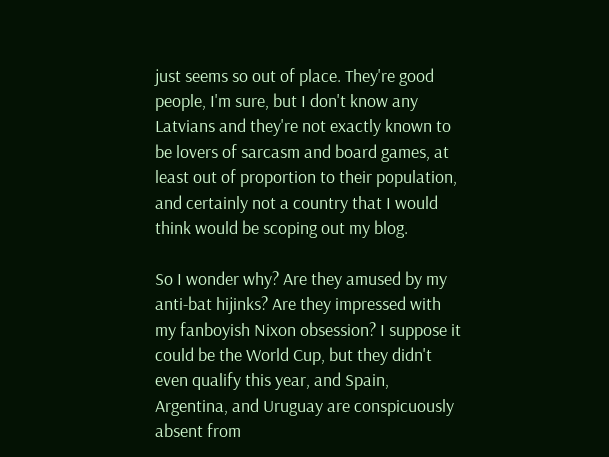just seems so out of place. They're good people, I'm sure, but I don't know any Latvians and they're not exactly known to be lovers of sarcasm and board games, at least out of proportion to their population, and certainly not a country that I would think would be scoping out my blog.

So I wonder why? Are they amused by my anti-bat hijinks? Are they impressed with my fanboyish Nixon obsession? I suppose it could be the World Cup, but they didn't even qualify this year, and Spain, Argentina, and Uruguay are conspicuously absent from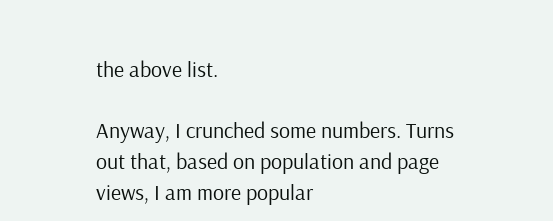the above list.

Anyway, I crunched some numbers. Turns out that, based on population and page views, I am more popular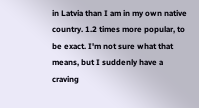in Latvia than I am in my own native country. 1.2 times more popular, to be exact. I'm not sure what that means, but I suddenly have a craving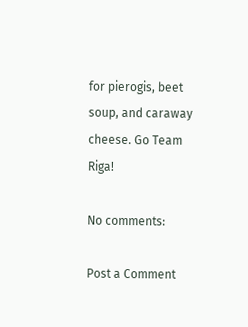for pierogis, beet soup, and caraway cheese. Go Team Riga!

No comments:

Post a Comment